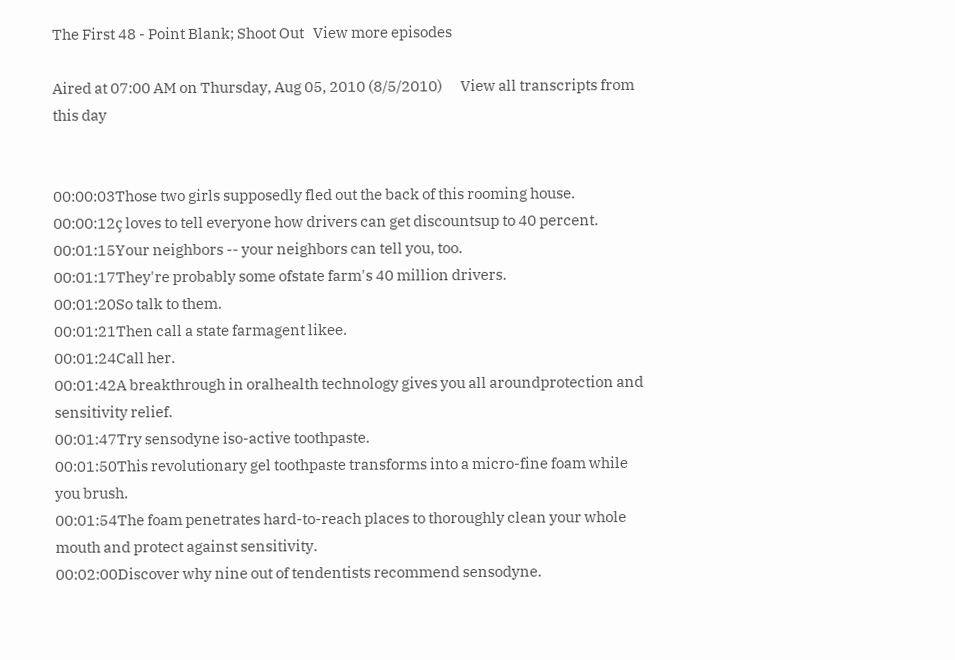The First 48 - Point Blank; Shoot Out   View more episodes

Aired at 07:00 AM on Thursday, Aug 05, 2010 (8/5/2010)      View all transcripts from this day


00:00:03Those two girls supposedly fled out the back of this rooming house.
00:00:12ç loves to tell everyone how drivers can get discountsup to 40 percent.
00:01:15Your neighbors -- your neighbors can tell you, too.
00:01:17They're probably some ofstate farm's 40 million drivers.
00:01:20So talk to them.
00:01:21Then call a state farmagent likee.
00:01:24Call her.
00:01:42A breakthrough in oralhealth technology gives you all aroundprotection and sensitivity relief.
00:01:47Try sensodyne iso-active toothpaste.
00:01:50This revolutionary gel toothpaste transforms into a micro-fine foam while you brush.
00:01:54The foam penetrates hard-to-reach places to thoroughly clean your whole mouth and protect against sensitivity.
00:02:00Discover why nine out of tendentists recommend sensodyne.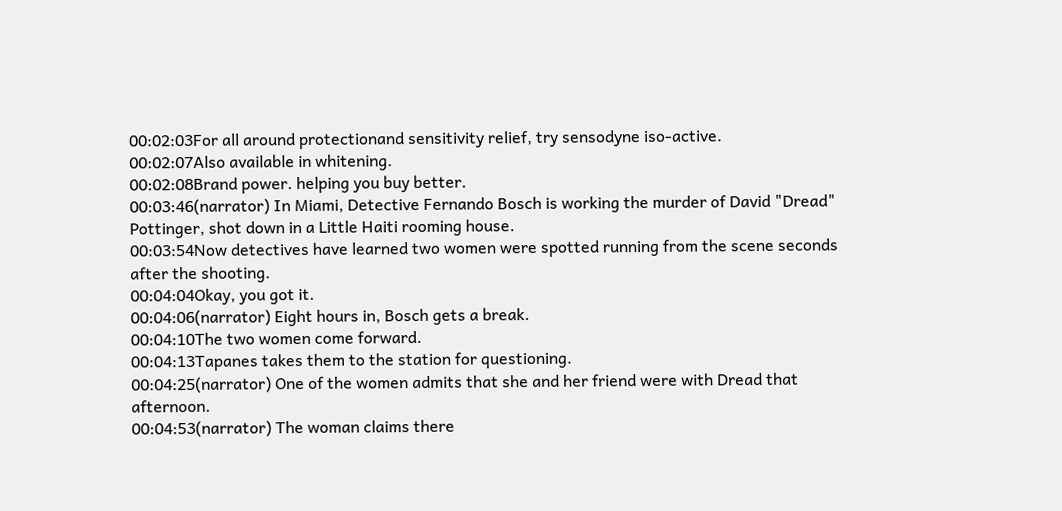00:02:03For all around protectionand sensitivity relief, try sensodyne iso-active.
00:02:07Also available in whitening.
00:02:08Brand power. helping you buy better.
00:03:46(narrator) In Miami, Detective Fernando Bosch is working the murder of David "Dread" Pottinger, shot down in a Little Haiti rooming house.
00:03:54Now detectives have learned two women were spotted running from the scene seconds after the shooting.
00:04:04Okay, you got it.
00:04:06(narrator) Eight hours in, Bosch gets a break.
00:04:10The two women come forward.
00:04:13Tapanes takes them to the station for questioning.
00:04:25(narrator) One of the women admits that she and her friend were with Dread that afternoon.
00:04:53(narrator) The woman claims there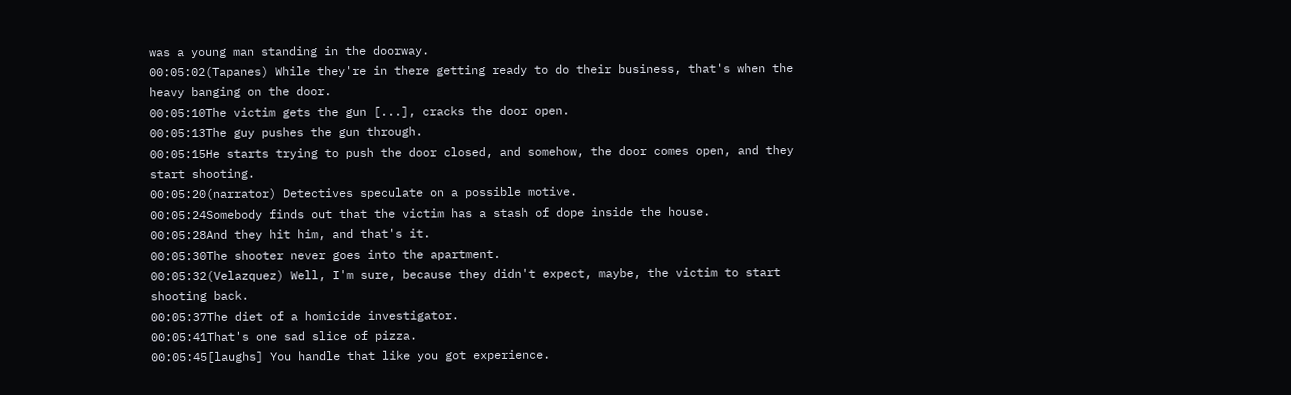was a young man standing in the doorway.
00:05:02(Tapanes) While they're in there getting ready to do their business, that's when the heavy banging on the door.
00:05:10The victim gets the gun [...], cracks the door open.
00:05:13The guy pushes the gun through.
00:05:15He starts trying to push the door closed, and somehow, the door comes open, and they start shooting.
00:05:20(narrator) Detectives speculate on a possible motive.
00:05:24Somebody finds out that the victim has a stash of dope inside the house.
00:05:28And they hit him, and that's it.
00:05:30The shooter never goes into the apartment.
00:05:32(Velazquez) Well, I'm sure, because they didn't expect, maybe, the victim to start shooting back.
00:05:37The diet of a homicide investigator.
00:05:41That's one sad slice of pizza.
00:05:45[laughs] You handle that like you got experience.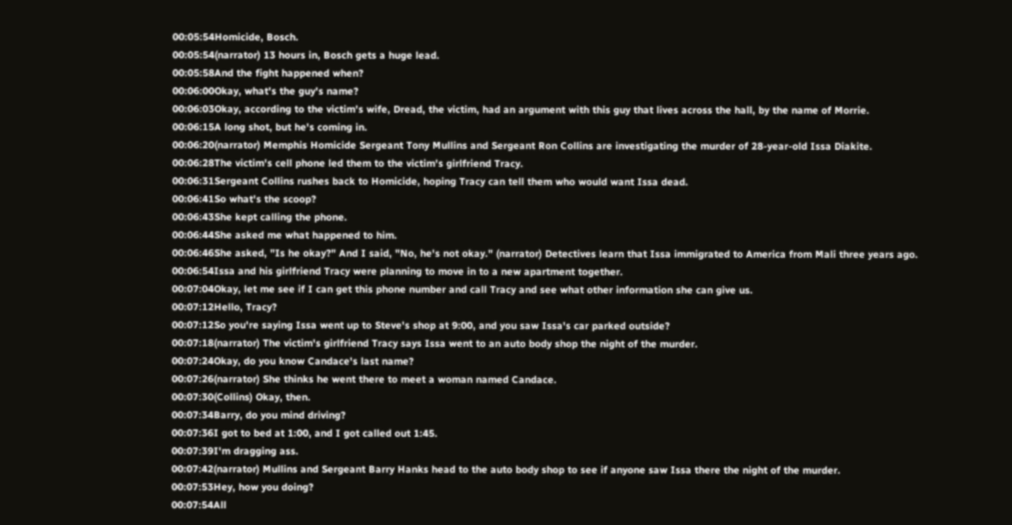00:05:54Homicide, Bosch.
00:05:54(narrator) 13 hours in, Bosch gets a huge lead.
00:05:58And the fight happened when?
00:06:00Okay, what's the guy's name?
00:06:03Okay, according to the victim's wife, Dread, the victim, had an argument with this guy that lives across the hall, by the name of Morrie.
00:06:15A long shot, but he's coming in.
00:06:20(narrator) Memphis Homicide Sergeant Tony Mullins and Sergeant Ron Collins are investigating the murder of 28-year-old Issa Diakite.
00:06:28The victim's cell phone led them to the victim's girlfriend Tracy.
00:06:31Sergeant Collins rushes back to Homicide, hoping Tracy can tell them who would want Issa dead.
00:06:41So what's the scoop?
00:06:43She kept calling the phone.
00:06:44She asked me what happened to him.
00:06:46She asked, "Is he okay?" And I said, "No, he's not okay." (narrator) Detectives learn that Issa immigrated to America from Mali three years ago.
00:06:54Issa and his girlfriend Tracy were planning to move in to a new apartment together.
00:07:04Okay, let me see if I can get this phone number and call Tracy and see what other information she can give us.
00:07:12Hello, Tracy?
00:07:12So you're saying Issa went up to Steve's shop at 9:00, and you saw Issa's car parked outside?
00:07:18(narrator) The victim's girlfriend Tracy says Issa went to an auto body shop the night of the murder.
00:07:24Okay, do you know Candace's last name?
00:07:26(narrator) She thinks he went there to meet a woman named Candace.
00:07:30(Collins) Okay, then.
00:07:34Barry, do you mind driving?
00:07:36I got to bed at 1:00, and I got called out 1:45.
00:07:39I'm dragging ass.
00:07:42(narrator) Mullins and Sergeant Barry Hanks head to the auto body shop to see if anyone saw Issa there the night of the murder.
00:07:53Hey, how you doing?
00:07:54All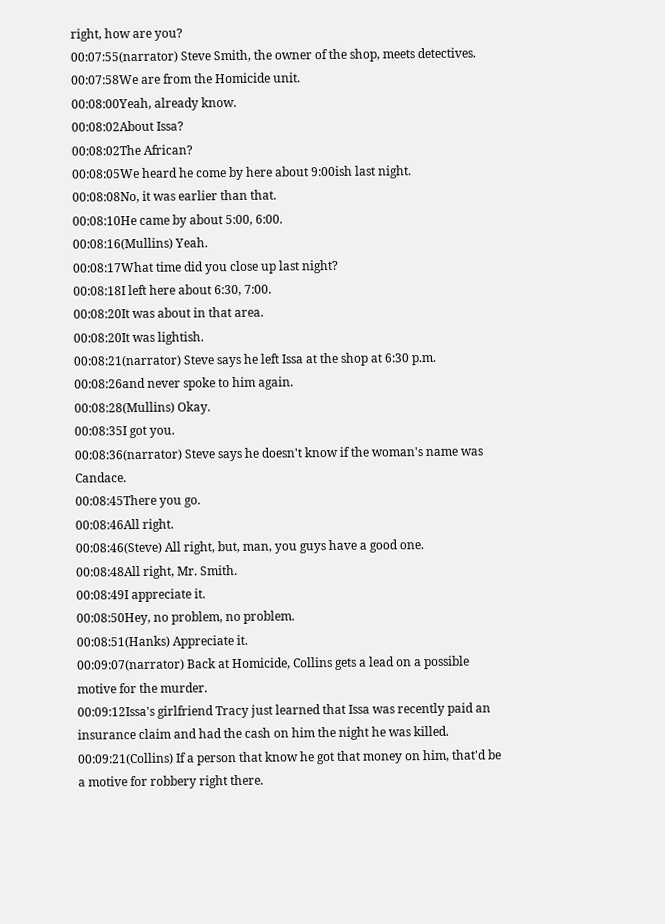right, how are you?
00:07:55(narrator) Steve Smith, the owner of the shop, meets detectives.
00:07:58We are from the Homicide unit.
00:08:00Yeah, already know.
00:08:02About Issa?
00:08:02The African?
00:08:05We heard he come by here about 9:00ish last night.
00:08:08No, it was earlier than that.
00:08:10He came by about 5:00, 6:00.
00:08:16(Mullins) Yeah.
00:08:17What time did you close up last night?
00:08:18I left here about 6:30, 7:00.
00:08:20It was about in that area.
00:08:20It was lightish.
00:08:21(narrator) Steve says he left Issa at the shop at 6:30 p.m.
00:08:26and never spoke to him again.
00:08:28(Mullins) Okay.
00:08:35I got you.
00:08:36(narrator) Steve says he doesn't know if the woman's name was Candace.
00:08:45There you go.
00:08:46All right.
00:08:46(Steve) All right, but, man, you guys have a good one.
00:08:48All right, Mr. Smith.
00:08:49I appreciate it.
00:08:50Hey, no problem, no problem.
00:08:51(Hanks) Appreciate it.
00:09:07(narrator) Back at Homicide, Collins gets a lead on a possible motive for the murder.
00:09:12Issa's girlfriend Tracy just learned that Issa was recently paid an insurance claim and had the cash on him the night he was killed.
00:09:21(Collins) If a person that know he got that money on him, that'd be a motive for robbery right there.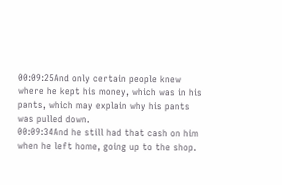00:09:25And only certain people knew where he kept his money, which was in his pants, which may explain why his pants was pulled down.
00:09:34And he still had that cash on him when he left home, going up to the shop.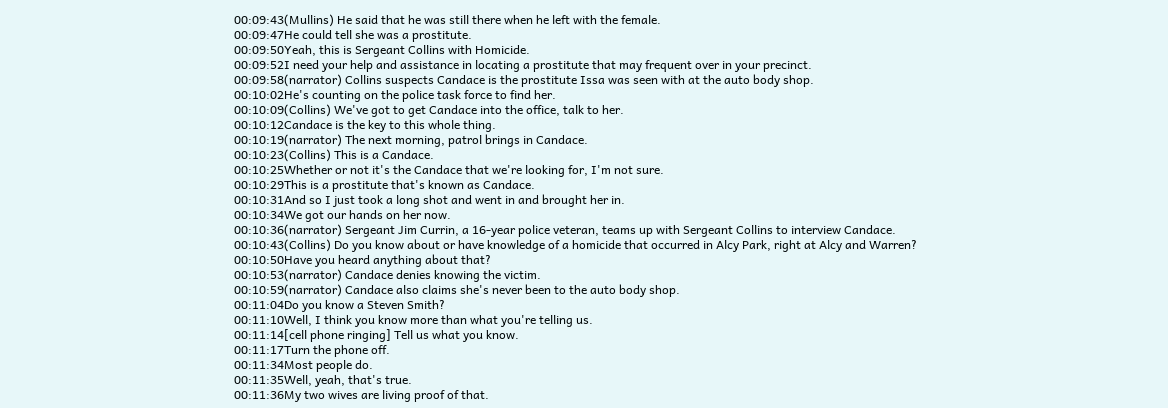00:09:43(Mullins) He said that he was still there when he left with the female.
00:09:47He could tell she was a prostitute.
00:09:50Yeah, this is Sergeant Collins with Homicide.
00:09:52I need your help and assistance in locating a prostitute that may frequent over in your precinct.
00:09:58(narrator) Collins suspects Candace is the prostitute Issa was seen with at the auto body shop.
00:10:02He's counting on the police task force to find her.
00:10:09(Collins) We've got to get Candace into the office, talk to her.
00:10:12Candace is the key to this whole thing.
00:10:19(narrator) The next morning, patrol brings in Candace.
00:10:23(Collins) This is a Candace.
00:10:25Whether or not it's the Candace that we're looking for, I'm not sure.
00:10:29This is a prostitute that's known as Candace.
00:10:31And so I just took a long shot and went in and brought her in.
00:10:34We got our hands on her now.
00:10:36(narrator) Sergeant Jim Currin, a 16-year police veteran, teams up with Sergeant Collins to interview Candace.
00:10:43(Collins) Do you know about or have knowledge of a homicide that occurred in Alcy Park, right at Alcy and Warren?
00:10:50Have you heard anything about that?
00:10:53(narrator) Candace denies knowing the victim.
00:10:59(narrator) Candace also claims she's never been to the auto body shop.
00:11:04Do you know a Steven Smith?
00:11:10Well, I think you know more than what you're telling us.
00:11:14[cell phone ringing] Tell us what you know.
00:11:17Turn the phone off.
00:11:34Most people do.
00:11:35Well, yeah, that's true.
00:11:36My two wives are living proof of that.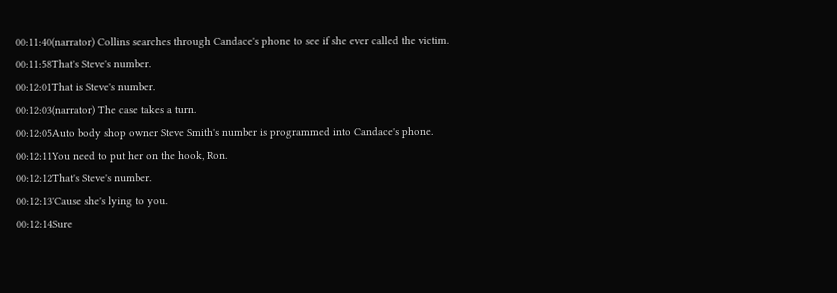00:11:40(narrator) Collins searches through Candace's phone to see if she ever called the victim.
00:11:58That's Steve's number.
00:12:01That is Steve's number.
00:12:03(narrator) The case takes a turn.
00:12:05Auto body shop owner Steve Smith's number is programmed into Candace's phone.
00:12:11You need to put her on the hook, Ron.
00:12:12That's Steve's number.
00:12:13'Cause she's lying to you.
00:12:14Sure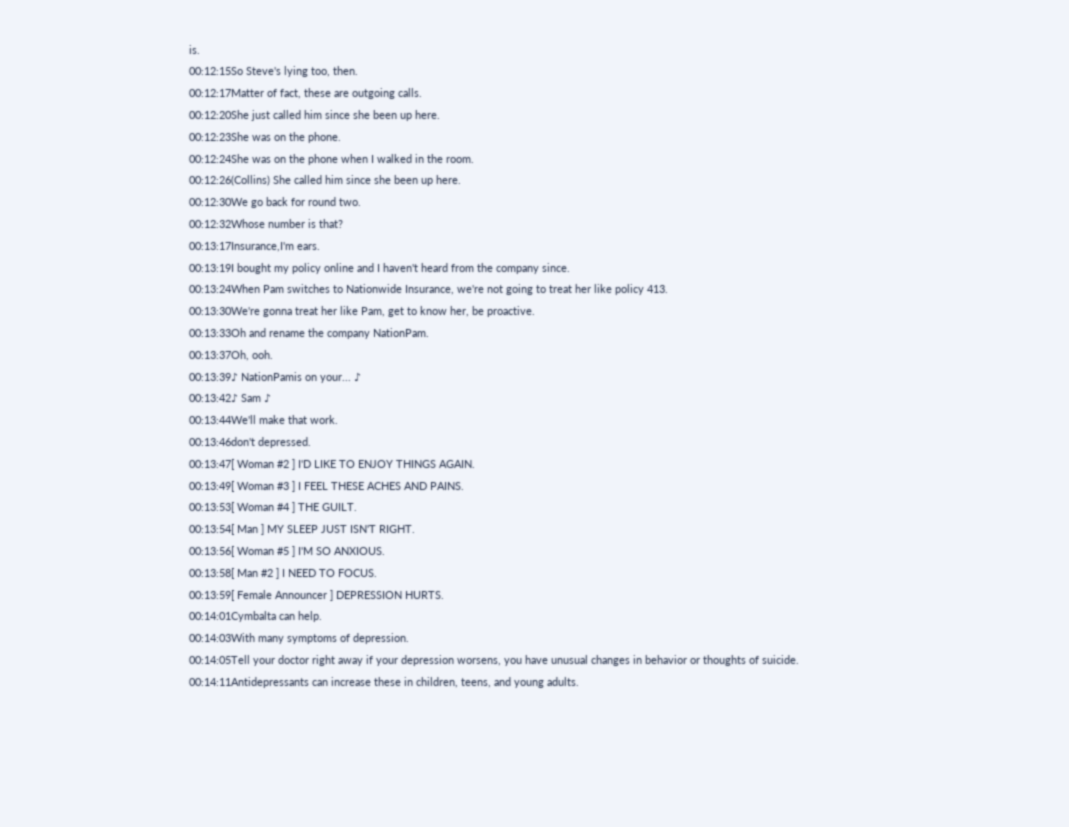is.
00:12:15So Steve's lying too, then.
00:12:17Matter of fact, these are outgoing calls.
00:12:20She just called him since she been up here.
00:12:23She was on the phone.
00:12:24She was on the phone when I walked in the room.
00:12:26(Collins) She called him since she been up here.
00:12:30We go back for round two.
00:12:32Whose number is that?
00:13:17Insurance,I'm ears.
00:13:19I bought my policy online and I haven't heard from the company since.
00:13:24When Pam switches to Nationwide Insurance, we're not going to treat her like policy 413.
00:13:30We're gonna treat her like Pam, get to know her, be proactive.
00:13:33Oh and rename the company NationPam.
00:13:37Oh, ooh.
00:13:39♪ NationPamis on your... ♪
00:13:42♪ Sam ♪
00:13:44We'll make that work.
00:13:46don't depressed.
00:13:47[ Woman #2 ] I'D LIKE TO ENJOY THINGS AGAIN.
00:13:49[ Woman #3 ] I FEEL THESE ACHES AND PAINS.
00:13:53[ Woman #4 ] THE GUILT.
00:13:54[ Man ] MY SLEEP JUST ISN'T RIGHT.
00:13:56[ Woman #5 ] I'M SO ANXIOUS.
00:13:58[ Man #2 ] I NEED TO FOCUS.
00:13:59[ Female Announcer ] DEPRESSION HURTS.
00:14:01Cymbalta can help.
00:14:03With many symptoms of depression.
00:14:05Tell your doctor right away if your depression worsens, you have unusual changes in behavior or thoughts of suicide.
00:14:11Antidepressants can increase these in children, teens, and young adults.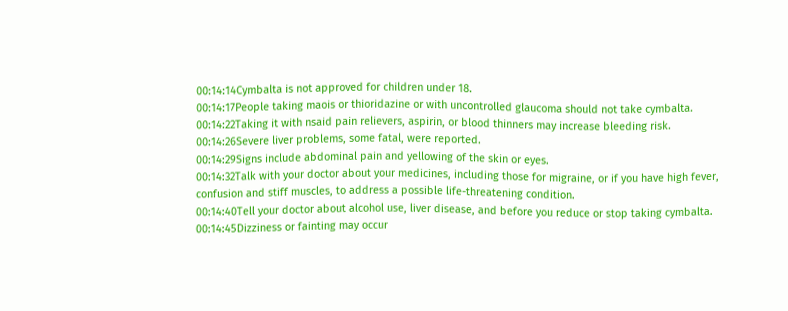00:14:14Cymbalta is not approved for children under 18.
00:14:17People taking maois or thioridazine or with uncontrolled glaucoma should not take cymbalta.
00:14:22Taking it with nsaid pain relievers, aspirin, or blood thinners may increase bleeding risk.
00:14:26Severe liver problems, some fatal, were reported.
00:14:29Signs include abdominal pain and yellowing of the skin or eyes.
00:14:32Talk with your doctor about your medicines, including those for migraine, or if you have high fever, confusion and stiff muscles, to address a possible life-threatening condition.
00:14:40Tell your doctor about alcohol use, liver disease, and before you reduce or stop taking cymbalta.
00:14:45Dizziness or fainting may occur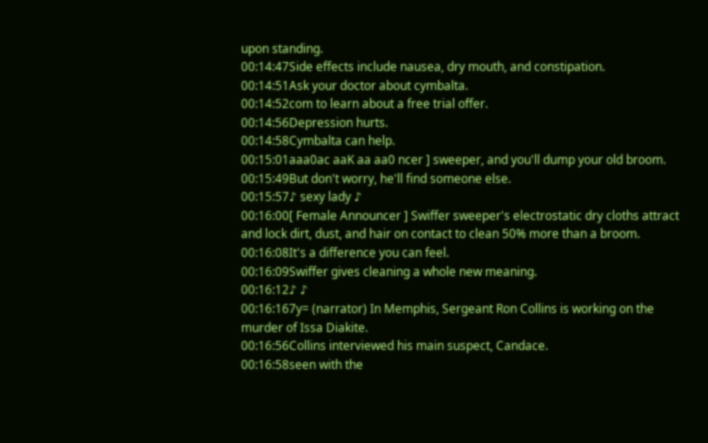upon standing.
00:14:47Side effects include nausea, dry mouth, and constipation.
00:14:51Ask your doctor about cymbalta.
00:14:52com to learn about a free trial offer.
00:14:56Depression hurts.
00:14:58Cymbalta can help.
00:15:01aaa0ac aaK aa aa0 ncer ] sweeper, and you'll dump your old broom.
00:15:49But don't worry, he'll find someone else.
00:15:57♪ sexy lady ♪
00:16:00[ Female Announcer ] Swiffer sweeper's electrostatic dry cloths attract and lock dirt, dust, and hair on contact to clean 50% more than a broom.
00:16:08It's a difference you can feel.
00:16:09Swiffer gives cleaning a whole new meaning.
00:16:12♪ ♪
00:16:167y= (narrator) In Memphis, Sergeant Ron Collins is working on the murder of Issa Diakite.
00:16:56Collins interviewed his main suspect, Candace.
00:16:58seen with the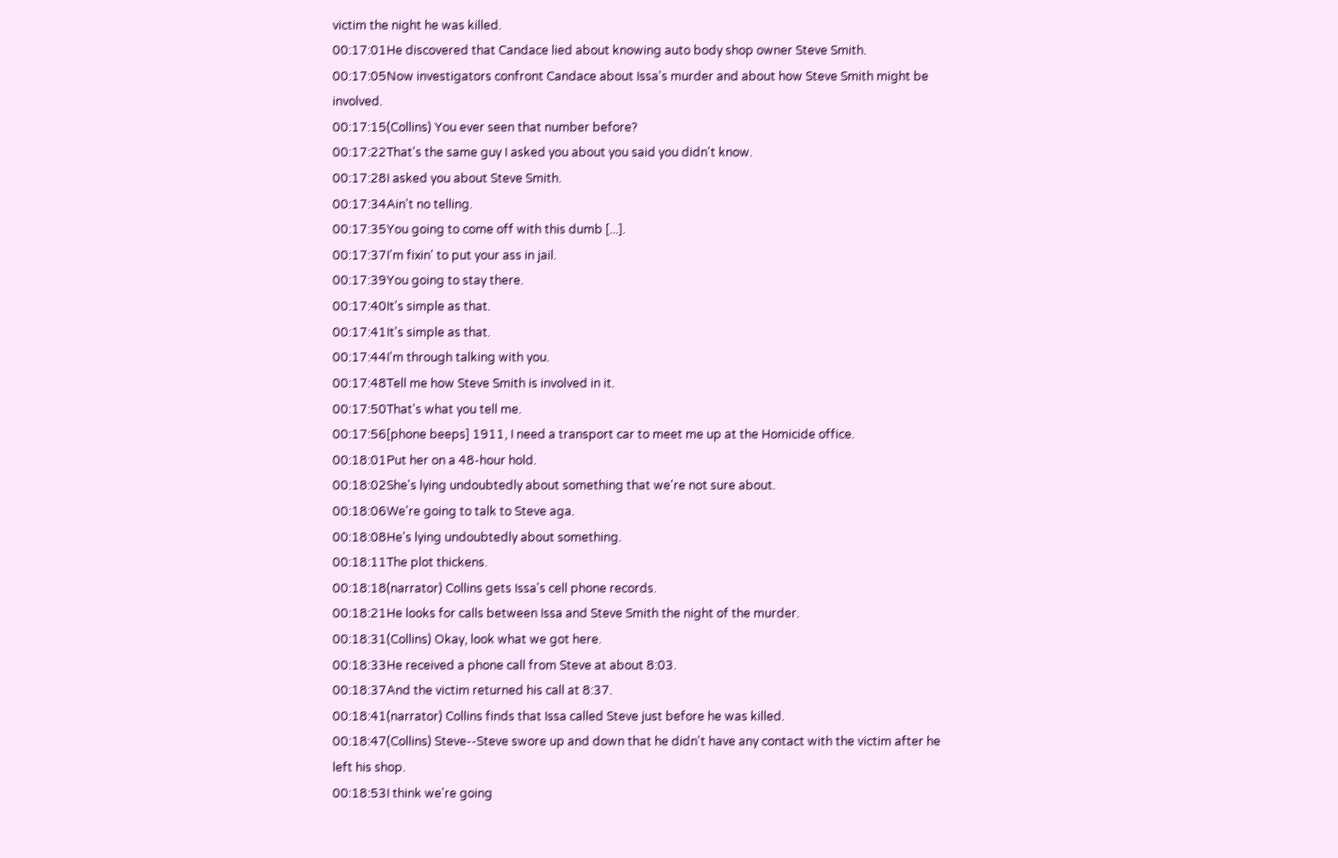victim the night he was killed.
00:17:01He discovered that Candace lied about knowing auto body shop owner Steve Smith.
00:17:05Now investigators confront Candace about Issa's murder and about how Steve Smith might be involved.
00:17:15(Collins) You ever seen that number before?
00:17:22That's the same guy I asked you about you said you didn't know.
00:17:28I asked you about Steve Smith.
00:17:34Ain't no telling.
00:17:35You going to come off with this dumb [...].
00:17:37I'm fixin' to put your ass in jail.
00:17:39You going to stay there.
00:17:40It's simple as that.
00:17:41It's simple as that.
00:17:44I'm through talking with you.
00:17:48Tell me how Steve Smith is involved in it.
00:17:50That's what you tell me.
00:17:56[phone beeps] 1911, I need a transport car to meet me up at the Homicide office.
00:18:01Put her on a 48-hour hold.
00:18:02She's lying undoubtedly about something that we're not sure about.
00:18:06We're going to talk to Steve aga.
00:18:08He's lying undoubtedly about something.
00:18:11The plot thickens.
00:18:18(narrator) Collins gets Issa's cell phone records.
00:18:21He looks for calls between Issa and Steve Smith the night of the murder.
00:18:31(Collins) Okay, look what we got here.
00:18:33He received a phone call from Steve at about 8:03.
00:18:37And the victim returned his call at 8:37.
00:18:41(narrator) Collins finds that Issa called Steve just before he was killed.
00:18:47(Collins) Steve--Steve swore up and down that he didn't have any contact with the victim after he left his shop.
00:18:53I think we're going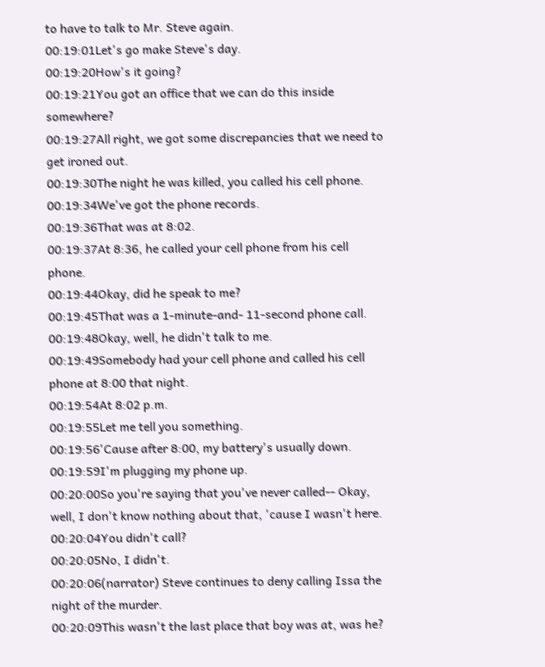to have to talk to Mr. Steve again.
00:19:01Let's go make Steve's day.
00:19:20How's it going?
00:19:21You got an office that we can do this inside somewhere?
00:19:27All right, we got some discrepancies that we need to get ironed out.
00:19:30The night he was killed, you called his cell phone.
00:19:34We've got the phone records.
00:19:36That was at 8:02.
00:19:37At 8:36, he called your cell phone from his cell phone.
00:19:44Okay, did he speak to me?
00:19:45That was a 1-minute-and- 11-second phone call.
00:19:48Okay, well, he didn't talk to me.
00:19:49Somebody had your cell phone and called his cell phone at 8:00 that night.
00:19:54At 8:02 p.m.
00:19:55Let me tell you something.
00:19:56'Cause after 8:00, my battery's usually down.
00:19:59I'm plugging my phone up.
00:20:00So you're saying that you've never called-- Okay, well, I don't know nothing about that, 'cause I wasn't here.
00:20:04You didn't call?
00:20:05No, I didn't.
00:20:06(narrator) Steve continues to deny calling Issa the night of the murder.
00:20:09This wasn't the last place that boy was at, was he?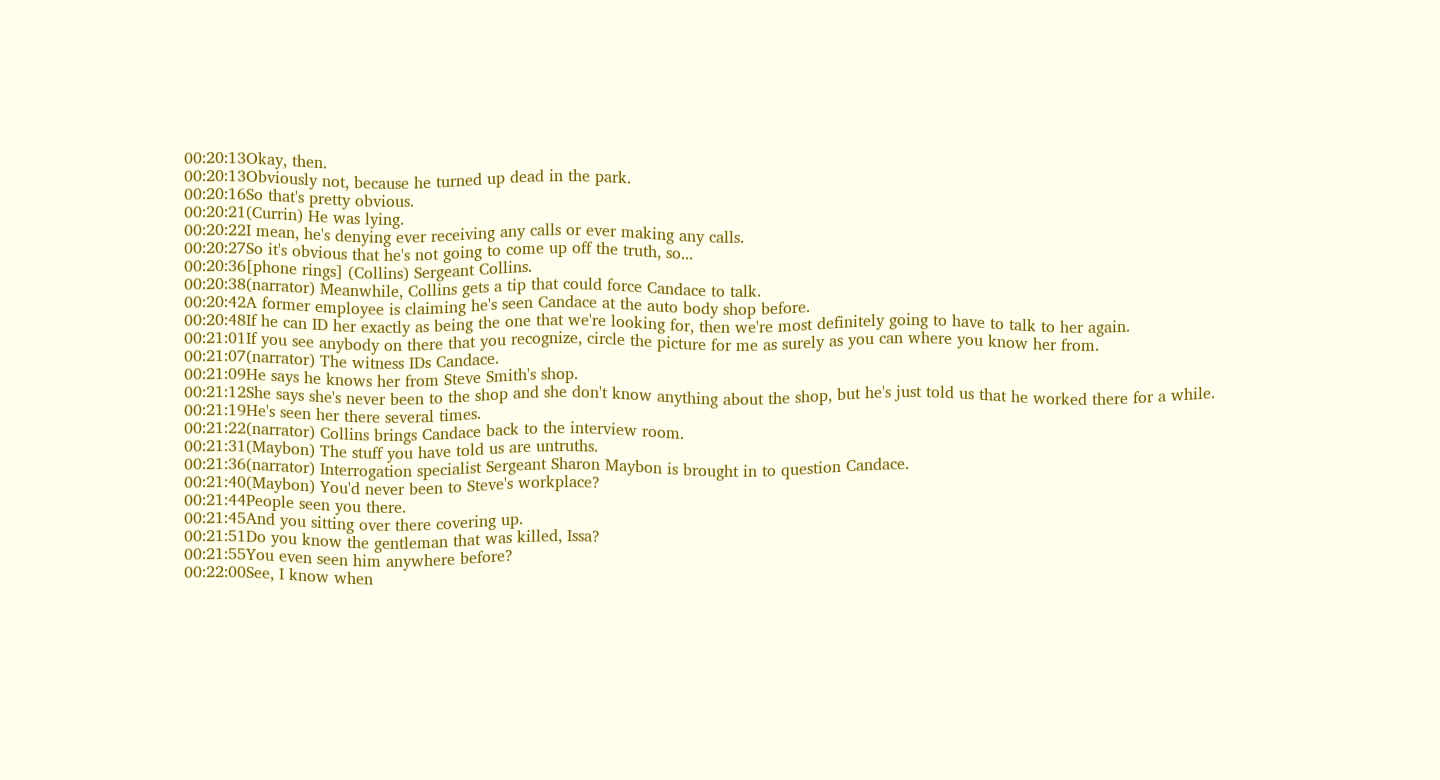00:20:13Okay, then.
00:20:13Obviously not, because he turned up dead in the park.
00:20:16So that's pretty obvious.
00:20:21(Currin) He was lying.
00:20:22I mean, he's denying ever receiving any calls or ever making any calls.
00:20:27So it's obvious that he's not going to come up off the truth, so...
00:20:36[phone rings] (Collins) Sergeant Collins.
00:20:38(narrator) Meanwhile, Collins gets a tip that could force Candace to talk.
00:20:42A former employee is claiming he's seen Candace at the auto body shop before.
00:20:48If he can ID her exactly as being the one that we're looking for, then we're most definitely going to have to talk to her again.
00:21:01If you see anybody on there that you recognize, circle the picture for me as surely as you can where you know her from.
00:21:07(narrator) The witness IDs Candace.
00:21:09He says he knows her from Steve Smith's shop.
00:21:12She says she's never been to the shop and she don't know anything about the shop, but he's just told us that he worked there for a while.
00:21:19He's seen her there several times.
00:21:22(narrator) Collins brings Candace back to the interview room.
00:21:31(Maybon) The stuff you have told us are untruths.
00:21:36(narrator) Interrogation specialist Sergeant Sharon Maybon is brought in to question Candace.
00:21:40(Maybon) You'd never been to Steve's workplace?
00:21:44People seen you there.
00:21:45And you sitting over there covering up.
00:21:51Do you know the gentleman that was killed, Issa?
00:21:55You even seen him anywhere before?
00:22:00See, I know when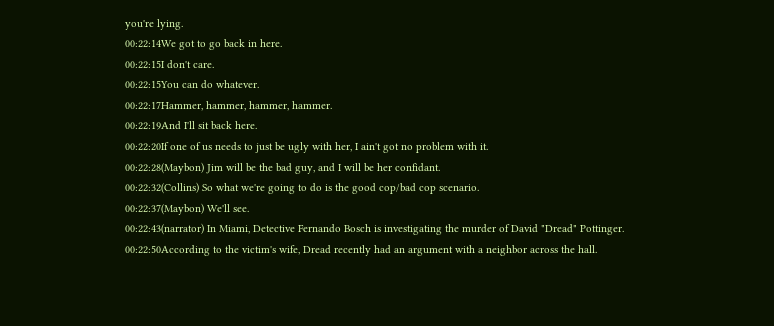you're lying.
00:22:14We got to go back in here.
00:22:15I don't care.
00:22:15You can do whatever.
00:22:17Hammer, hammer, hammer, hammer.
00:22:19And I'll sit back here.
00:22:20If one of us needs to just be ugly with her, I ain't got no problem with it.
00:22:28(Maybon) Jim will be the bad guy, and I will be her confidant.
00:22:32(Collins) So what we're going to do is the good cop/bad cop scenario.
00:22:37(Maybon) We'll see.
00:22:43(narrator) In Miami, Detective Fernando Bosch is investigating the murder of David "Dread" Pottinger.
00:22:50According to the victim's wife, Dread recently had an argument with a neighbor across the hall.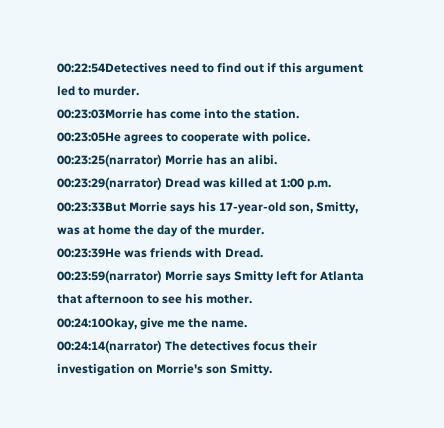00:22:54Detectives need to find out if this argument led to murder.
00:23:03Morrie has come into the station.
00:23:05He agrees to cooperate with police.
00:23:25(narrator) Morrie has an alibi.
00:23:29(narrator) Dread was killed at 1:00 p.m.
00:23:33But Morrie says his 17-year-old son, Smitty, was at home the day of the murder.
00:23:39He was friends with Dread.
00:23:59(narrator) Morrie says Smitty left for Atlanta that afternoon to see his mother.
00:24:10Okay, give me the name.
00:24:14(narrator) The detectives focus their investigation on Morrie's son Smitty.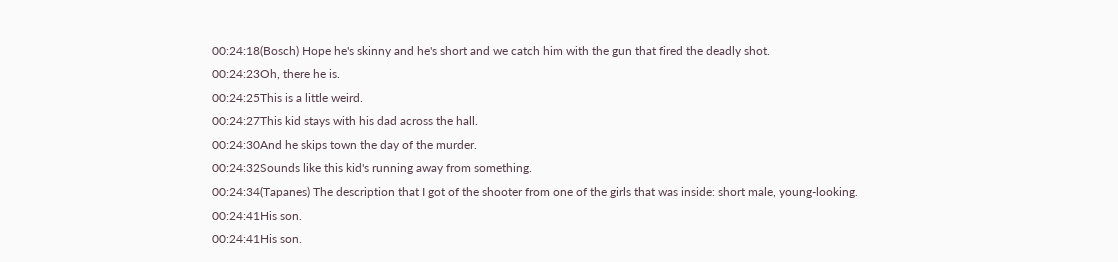00:24:18(Bosch) Hope he's skinny and he's short and we catch him with the gun that fired the deadly shot.
00:24:23Oh, there he is.
00:24:25This is a little weird.
00:24:27This kid stays with his dad across the hall.
00:24:30And he skips town the day of the murder.
00:24:32Sounds like this kid's running away from something.
00:24:34(Tapanes) The description that I got of the shooter from one of the girls that was inside: short male, young-looking.
00:24:41His son.
00:24:41His son.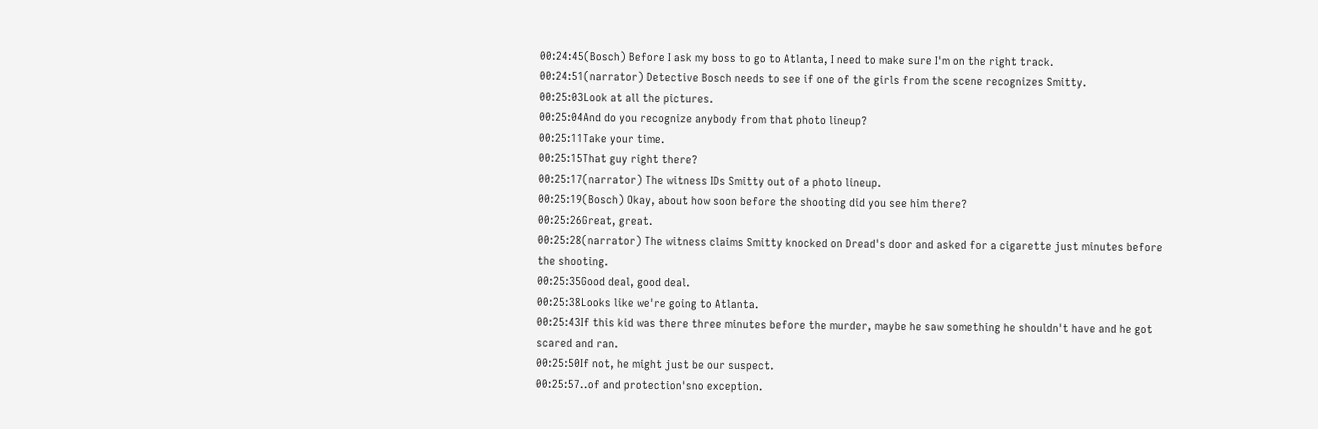00:24:45(Bosch) Before I ask my boss to go to Atlanta, I need to make sure I'm on the right track.
00:24:51(narrator) Detective Bosch needs to see if one of the girls from the scene recognizes Smitty.
00:25:03Look at all the pictures.
00:25:04And do you recognize anybody from that photo lineup?
00:25:11Take your time.
00:25:15That guy right there?
00:25:17(narrator) The witness IDs Smitty out of a photo lineup.
00:25:19(Bosch) Okay, about how soon before the shooting did you see him there?
00:25:26Great, great.
00:25:28(narrator) The witness claims Smitty knocked on Dread's door and asked for a cigarette just minutes before the shooting.
00:25:35Good deal, good deal.
00:25:38Looks like we're going to Atlanta.
00:25:43If this kid was there three minutes before the murder, maybe he saw something he shouldn't have and he got scared and ran.
00:25:50If not, he might just be our suspect.
00:25:57..of and protection'sno exception.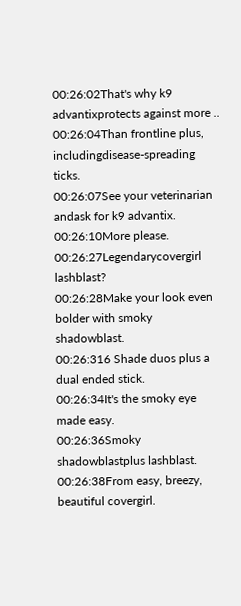00:26:02That's why k9 advantixprotects against more ..
00:26:04Than frontline plus, includingdisease-spreading ticks.
00:26:07See your veterinarian andask for k9 advantix.
00:26:10More please.
00:26:27Legendarycovergirl lashblast?
00:26:28Make your look even bolder with smoky shadowblast.
00:26:316 Shade duos plus a dual ended stick.
00:26:34It's the smoky eye made easy.
00:26:36Smoky shadowblastplus lashblast.
00:26:38From easy, breezy, beautiful covergirl.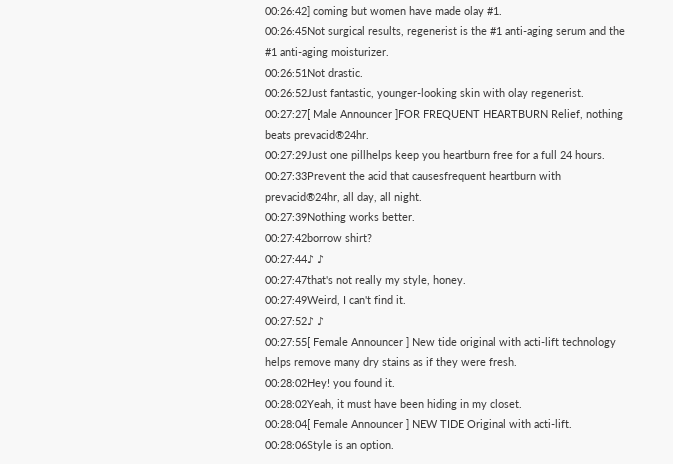00:26:42] coming but women have made olay #1.
00:26:45Not surgical results, regenerist is the #1 anti-aging serum and the #1 anti-aging moisturizer.
00:26:51Not drastic.
00:26:52Just fantastic, younger-looking skin with olay regenerist.
00:27:27[ Male Announcer ]FOR FREQUENT HEARTBURN Relief, nothing beats prevacid®24hr.
00:27:29Just one pillhelps keep you heartburn free for a full 24 hours.
00:27:33Prevent the acid that causesfrequent heartburn with prevacid®24hr, all day, all night.
00:27:39Nothing works better.
00:27:42borrow shirt?
00:27:44♪ ♪
00:27:47that's not really my style, honey.
00:27:49Weird, I can't find it.
00:27:52♪ ♪
00:27:55[ Female Announcer ] New tide original with acti-lift technology helps remove many dry stains as if they were fresh.
00:28:02Hey! you found it.
00:28:02Yeah, it must have been hiding in my closet.
00:28:04[ Female Announcer ] NEW TIDE Original with acti-lift.
00:28:06Style is an option.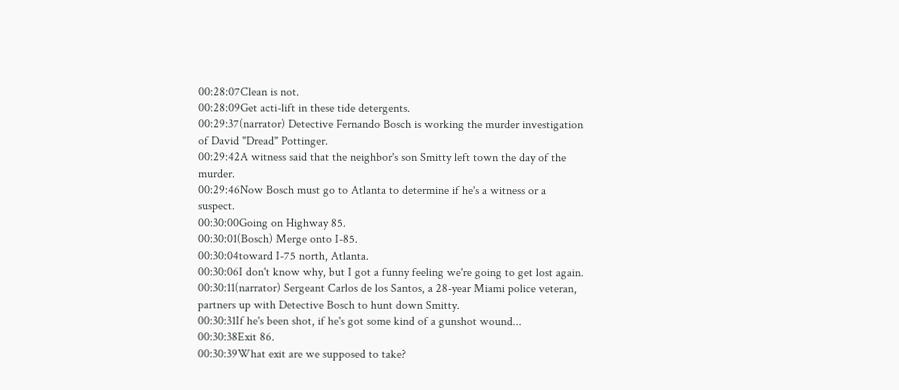00:28:07Clean is not.
00:28:09Get acti-lift in these tide detergents.
00:29:37(narrator) Detective Fernando Bosch is working the murder investigation of David "Dread" Pottinger.
00:29:42A witness said that the neighbor's son Smitty left town the day of the murder.
00:29:46Now Bosch must go to Atlanta to determine if he's a witness or a suspect.
00:30:00Going on Highway 85.
00:30:01(Bosch) Merge onto I-85.
00:30:04toward I-75 north, Atlanta.
00:30:06I don't know why, but I got a funny feeling we're going to get lost again.
00:30:11(narrator) Sergeant Carlos de los Santos, a 28-year Miami police veteran, partners up with Detective Bosch to hunt down Smitty.
00:30:31If he's been shot, if he's got some kind of a gunshot wound...
00:30:38Exit 86.
00:30:39What exit are we supposed to take?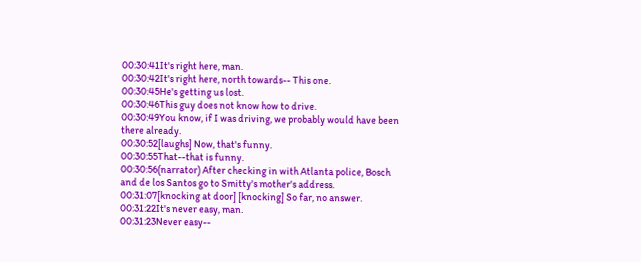00:30:41It's right here, man.
00:30:42It's right here, north towards-- This one.
00:30:45He's getting us lost.
00:30:46This guy does not know how to drive.
00:30:49You know, if I was driving, we probably would have been there already.
00:30:52[laughs] Now, that's funny.
00:30:55That--that is funny.
00:30:56(narrator) After checking in with Atlanta police, Bosch and de los Santos go to Smitty's mother's address.
00:31:07[knocking at door] [knocking] So far, no answer.
00:31:22It's never easy, man.
00:31:23Never easy--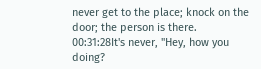never get to the place; knock on the door; the person is there.
00:31:28It's never, "Hey, how you doing?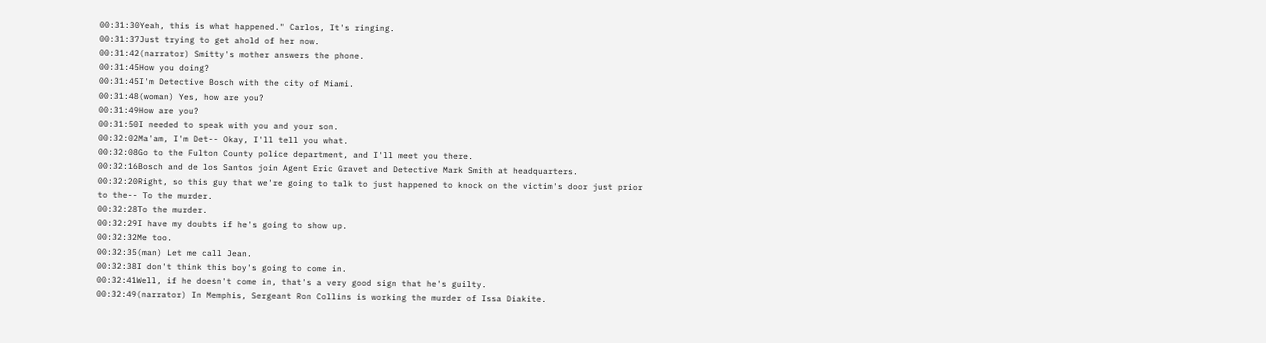00:31:30Yeah, this is what happened." Carlos, It's ringing.
00:31:37Just trying to get ahold of her now.
00:31:42(narrator) Smitty's mother answers the phone.
00:31:45How you doing?
00:31:45I'm Detective Bosch with the city of Miami.
00:31:48(woman) Yes, how are you?
00:31:49How are you?
00:31:50I needed to speak with you and your son.
00:32:02Ma'am, I'm Det-- Okay, I'll tell you what.
00:32:08Go to the Fulton County police department, and I'll meet you there.
00:32:16Bosch and de los Santos join Agent Eric Gravet and Detective Mark Smith at headquarters.
00:32:20Right, so this guy that we're going to talk to just happened to knock on the victim's door just prior to the-- To the murder.
00:32:28To the murder.
00:32:29I have my doubts if he's going to show up.
00:32:32Me too.
00:32:35(man) Let me call Jean.
00:32:38I don't think this boy's going to come in.
00:32:41Well, if he doesn't come in, that's a very good sign that he's guilty.
00:32:49(narrator) In Memphis, Sergeant Ron Collins is working the murder of Issa Diakite.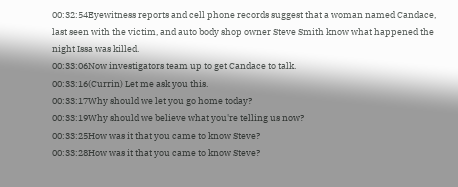00:32:54Eyewitness reports and cell phone records suggest that a woman named Candace, last seen with the victim, and auto body shop owner Steve Smith know what happened the night Issa was killed.
00:33:06Now investigators team up to get Candace to talk.
00:33:16(Currin) Let me ask you this.
00:33:17Why should we let you go home today?
00:33:19Why should we believe what you're telling us now?
00:33:25How was it that you came to know Steve?
00:33:28How was it that you came to know Steve?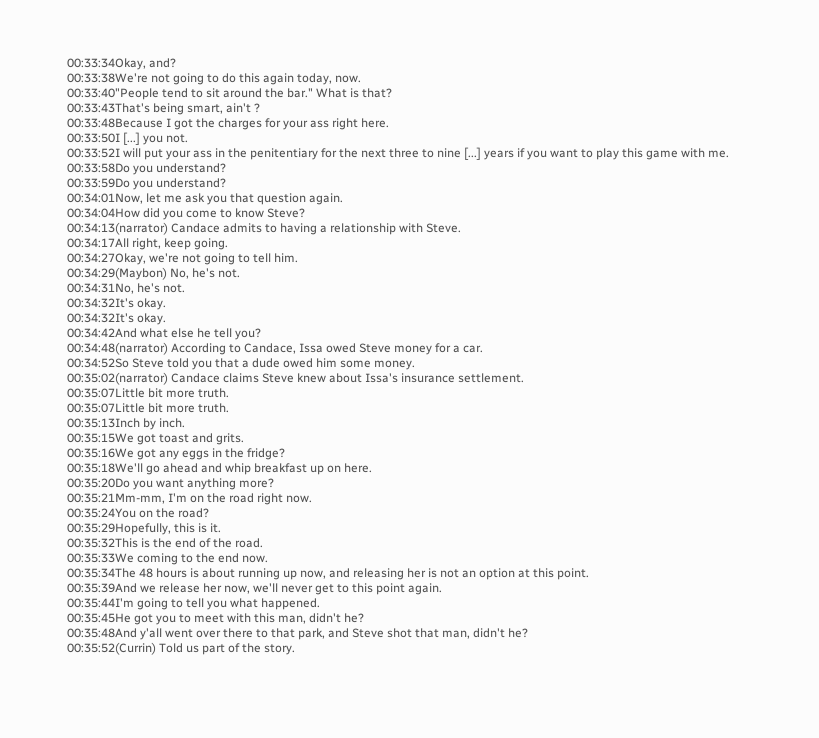00:33:34Okay, and?
00:33:38We're not going to do this again today, now.
00:33:40"People tend to sit around the bar." What is that?
00:33:43That's being smart, ain't ?
00:33:48Because I got the charges for your ass right here.
00:33:50I [...] you not.
00:33:52I will put your ass in the penitentiary for the next three to nine [...] years if you want to play this game with me.
00:33:58Do you understand?
00:33:59Do you understand?
00:34:01Now, let me ask you that question again.
00:34:04How did you come to know Steve?
00:34:13(narrator) Candace admits to having a relationship with Steve.
00:34:17All right, keep going.
00:34:27Okay, we're not going to tell him.
00:34:29(Maybon) No, he's not.
00:34:31No, he's not.
00:34:32It's okay.
00:34:32It's okay.
00:34:42And what else he tell you?
00:34:48(narrator) According to Candace, Issa owed Steve money for a car.
00:34:52So Steve told you that a dude owed him some money.
00:35:02(narrator) Candace claims Steve knew about Issa's insurance settlement.
00:35:07Little bit more truth.
00:35:07Little bit more truth.
00:35:13Inch by inch.
00:35:15We got toast and grits.
00:35:16We got any eggs in the fridge?
00:35:18We'll go ahead and whip breakfast up on here.
00:35:20Do you want anything more?
00:35:21Mm-mm, I'm on the road right now.
00:35:24You on the road?
00:35:29Hopefully, this is it.
00:35:32This is the end of the road.
00:35:33We coming to the end now.
00:35:34The 48 hours is about running up now, and releasing her is not an option at this point.
00:35:39And we release her now, we'll never get to this point again.
00:35:44I'm going to tell you what happened.
00:35:45He got you to meet with this man, didn't he?
00:35:48And y'all went over there to that park, and Steve shot that man, didn't he?
00:35:52(Currin) Told us part of the story.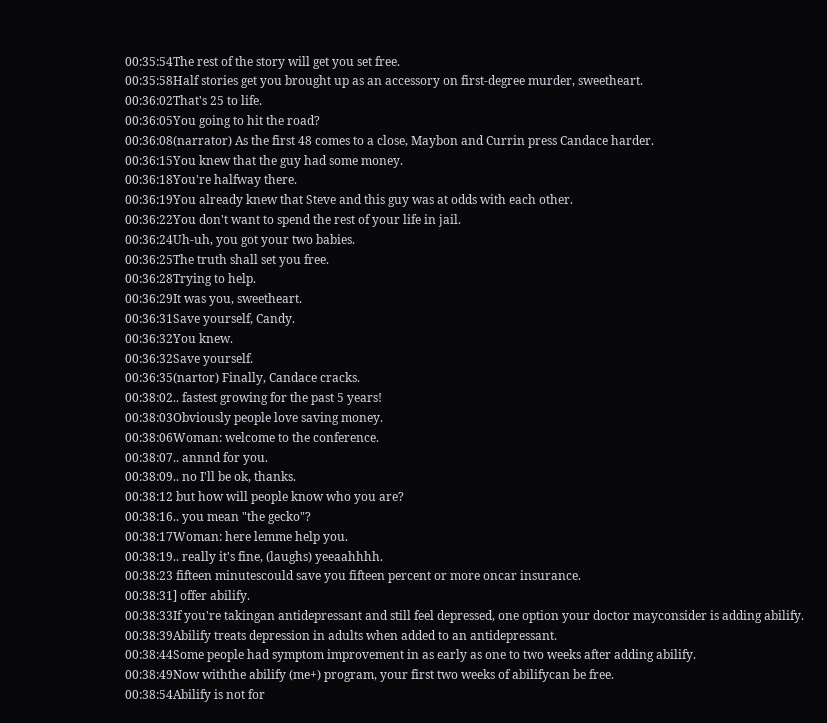00:35:54The rest of the story will get you set free.
00:35:58Half stories get you brought up as an accessory on first-degree murder, sweetheart.
00:36:02That's 25 to life.
00:36:05You going to hit the road?
00:36:08(narrator) As the first 48 comes to a close, Maybon and Currin press Candace harder.
00:36:15You knew that the guy had some money.
00:36:18You're halfway there.
00:36:19You already knew that Steve and this guy was at odds with each other.
00:36:22You don't want to spend the rest of your life in jail.
00:36:24Uh-uh, you got your two babies.
00:36:25The truth shall set you free.
00:36:28Trying to help.
00:36:29It was you, sweetheart.
00:36:31Save yourself, Candy.
00:36:32You knew.
00:36:32Save yourself.
00:36:35(nartor) Finally, Candace cracks.
00:38:02.. fastest growing for the past 5 years!
00:38:03Obviously people love saving money.
00:38:06Woman: welcome to the conference.
00:38:07.. annnd for you.
00:38:09.. no I'll be ok, thanks.
00:38:12 but how will people know who you are?
00:38:16.. you mean "the gecko"?
00:38:17Woman: here lemme help you.
00:38:19.. really it's fine, (laughs) yeeaahhhh.
00:38:23 fifteen minutescould save you fifteen percent or more oncar insurance.
00:38:31] offer abilify.
00:38:33If you're takingan antidepressant and still feel depressed, one option your doctor mayconsider is adding abilify.
00:38:39Abilify treats depression in adults when added to an antidepressant.
00:38:44Some people had symptom improvement in as early as one to two weeks after adding abilify.
00:38:49Now withthe abilify (me+) program, your first two weeks of abilifycan be free.
00:38:54Abilify is not for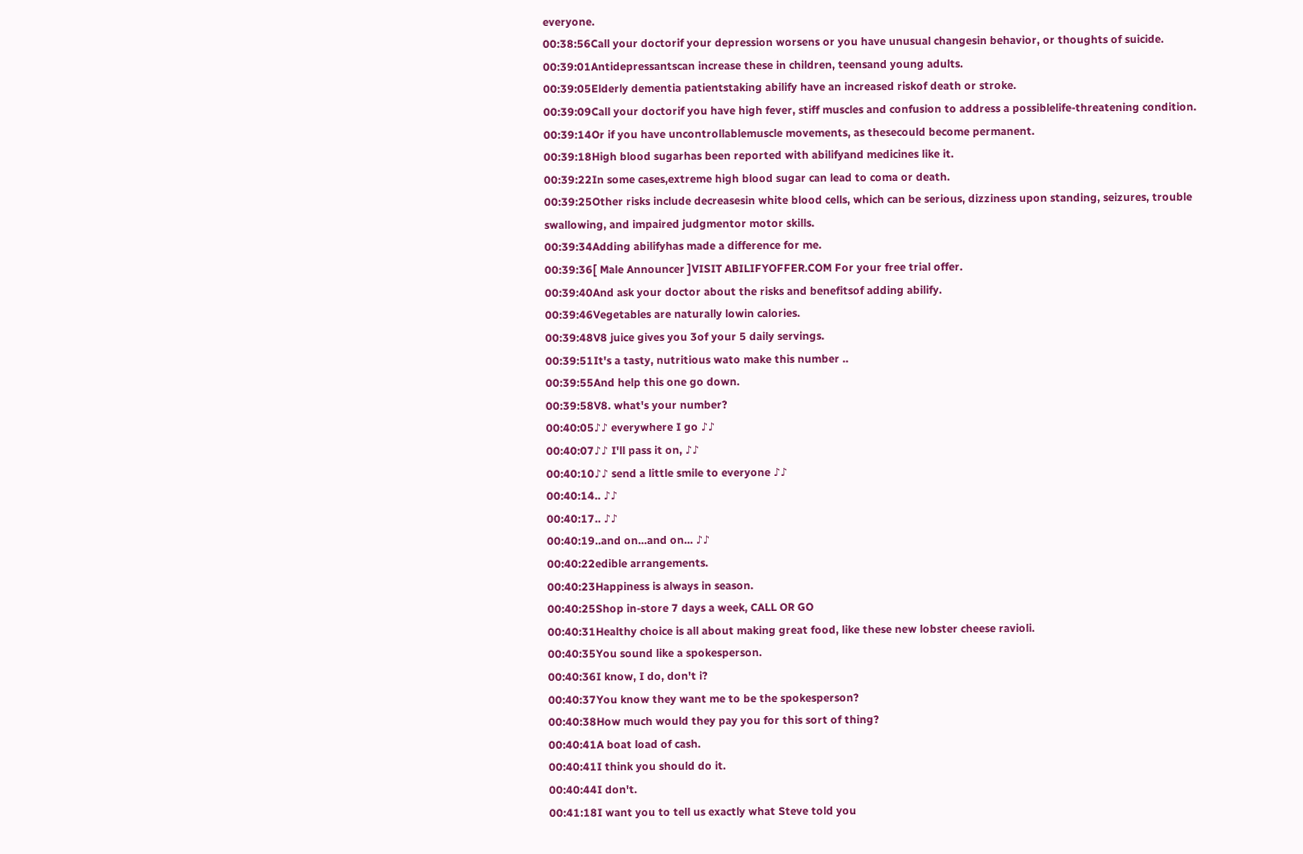everyone.
00:38:56Call your doctorif your depression worsens or you have unusual changesin behavior, or thoughts of suicide.
00:39:01Antidepressantscan increase these in children, teensand young adults.
00:39:05Elderly dementia patientstaking abilify have an increased riskof death or stroke.
00:39:09Call your doctorif you have high fever, stiff muscles and confusion to address a possiblelife-threatening condition.
00:39:14Or if you have uncontrollablemuscle movements, as thesecould become permanent.
00:39:18High blood sugarhas been reported with abilifyand medicines like it.
00:39:22In some cases,extreme high blood sugar can lead to coma or death.
00:39:25Other risks include decreasesin white blood cells, which can be serious, dizziness upon standing, seizures, trouble swallowing, and impaired judgmentor motor skills.
00:39:34Adding abilifyhas made a difference for me.
00:39:36[ Male Announcer ]VISIT ABILIFYOFFER.COM For your free trial offer.
00:39:40And ask your doctor about the risks and benefitsof adding abilify.
00:39:46Vegetables are naturally lowin calories.
00:39:48V8 juice gives you 3of your 5 daily servings.
00:39:51It's a tasty, nutritious wato make this number ..
00:39:55And help this one go down.
00:39:58V8. what's your number?
00:40:05♪♪ everywhere I go ♪♪
00:40:07♪♪ I'll pass it on, ♪♪
00:40:10♪♪ send a little smile to everyone ♪♪
00:40:14.. ♪♪
00:40:17.. ♪♪
00:40:19..and on...and on... ♪♪
00:40:22edible arrangements.
00:40:23Happiness is always in season.
00:40:25Shop in-store 7 days a week, CALL OR GO
00:40:31Healthy choice is all about making great food, like these new lobster cheese ravioli.
00:40:35You sound like a spokesperson.
00:40:36I know, I do, don't i?
00:40:37You know they want me to be the spokesperson?
00:40:38How much would they pay you for this sort of thing?
00:40:41A boat load of cash.
00:40:41I think you should do it.
00:40:44I don't.
00:41:18I want you to tell us exactly what Steve told you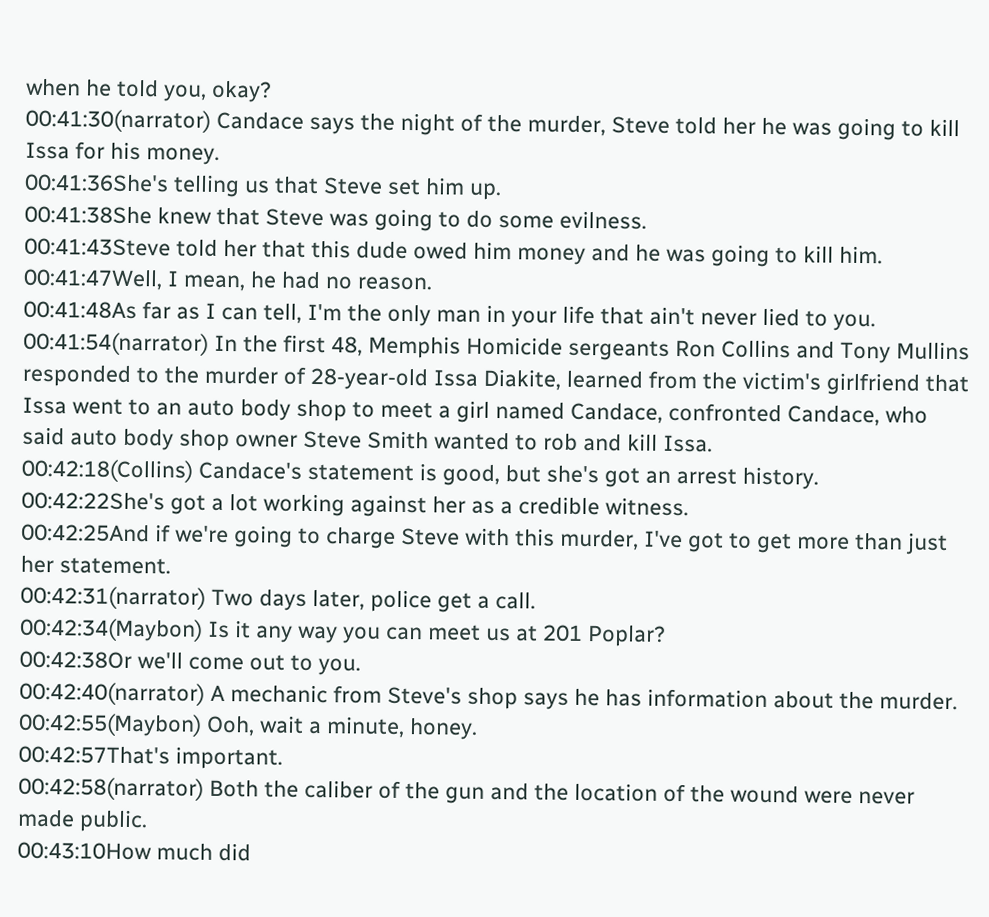when he told you, okay?
00:41:30(narrator) Candace says the night of the murder, Steve told her he was going to kill Issa for his money.
00:41:36She's telling us that Steve set him up.
00:41:38She knew that Steve was going to do some evilness.
00:41:43Steve told her that this dude owed him money and he was going to kill him.
00:41:47Well, I mean, he had no reason.
00:41:48As far as I can tell, I'm the only man in your life that ain't never lied to you.
00:41:54(narrator) In the first 48, Memphis Homicide sergeants Ron Collins and Tony Mullins responded to the murder of 28-year-old Issa Diakite, learned from the victim's girlfriend that Issa went to an auto body shop to meet a girl named Candace, confronted Candace, who said auto body shop owner Steve Smith wanted to rob and kill Issa.
00:42:18(Collins) Candace's statement is good, but she's got an arrest history.
00:42:22She's got a lot working against her as a credible witness.
00:42:25And if we're going to charge Steve with this murder, I've got to get more than just her statement.
00:42:31(narrator) Two days later, police get a call.
00:42:34(Maybon) Is it any way you can meet us at 201 Poplar?
00:42:38Or we'll come out to you.
00:42:40(narrator) A mechanic from Steve's shop says he has information about the murder.
00:42:55(Maybon) Ooh, wait a minute, honey.
00:42:57That's important.
00:42:58(narrator) Both the caliber of the gun and the location of the wound were never made public.
00:43:10How much did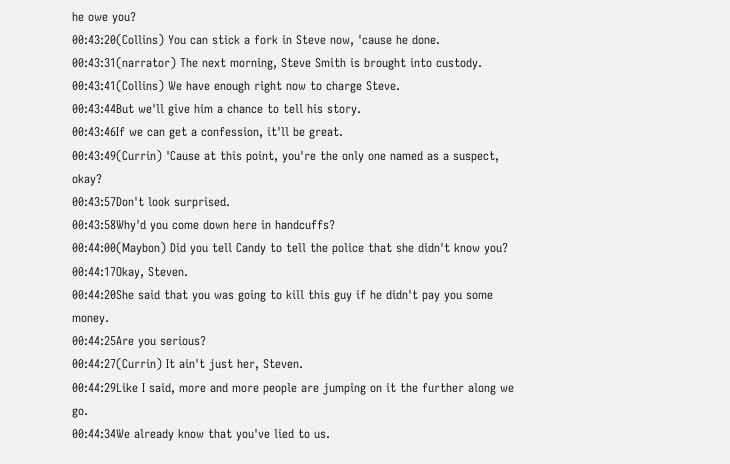he owe you?
00:43:20(Collins) You can stick a fork in Steve now, 'cause he done.
00:43:31(narrator) The next morning, Steve Smith is brought into custody.
00:43:41(Collins) We have enough right now to charge Steve.
00:43:44But we'll give him a chance to tell his story.
00:43:46If we can get a confession, it'll be great.
00:43:49(Currin) 'Cause at this point, you're the only one named as a suspect, okay?
00:43:57Don't look surprised.
00:43:58Why'd you come down here in handcuffs?
00:44:00(Maybon) Did you tell Candy to tell the police that she didn't know you?
00:44:17Okay, Steven.
00:44:20She said that you was going to kill this guy if he didn't pay you some money.
00:44:25Are you serious?
00:44:27(Currin) It ain't just her, Steven.
00:44:29Like I said, more and more people are jumping on it the further along we go.
00:44:34We already know that you've lied to us.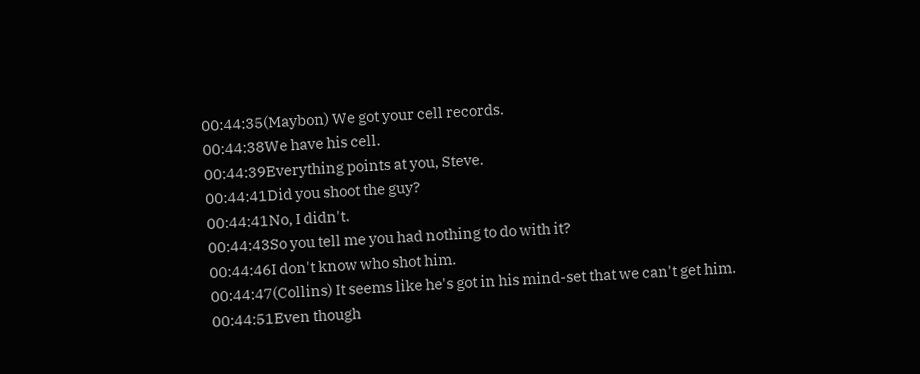00:44:35(Maybon) We got your cell records.
00:44:38We have his cell.
00:44:39Everything points at you, Steve.
00:44:41Did you shoot the guy?
00:44:41No, I didn't.
00:44:43So you tell me you had nothing to do with it?
00:44:46I don't know who shot him.
00:44:47(Collins) It seems like he's got in his mind-set that we can't get him.
00:44:51Even though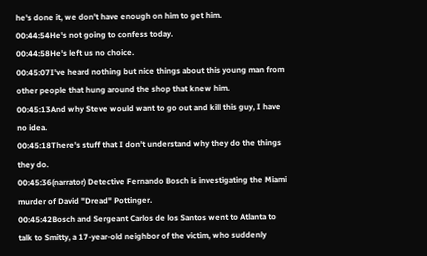he's done it, we don't have enough on him to get him.
00:44:54He's not going to confess today.
00:44:58He's left us no choice.
00:45:07I've heard nothing but nice things about this young man from other people that hung around the shop that knew him.
00:45:13And why Steve would want to go out and kill this guy, I have no idea.
00:45:18There's stuff that I don't understand why they do the things they do.
00:45:36(narrator) Detective Fernando Bosch is investigating the Miami murder of David "Dread" Pottinger.
00:45:42Bosch and Sergeant Carlos de los Santos went to Atlanta to talk to Smitty, a 17-year-old neighbor of the victim, who suddenly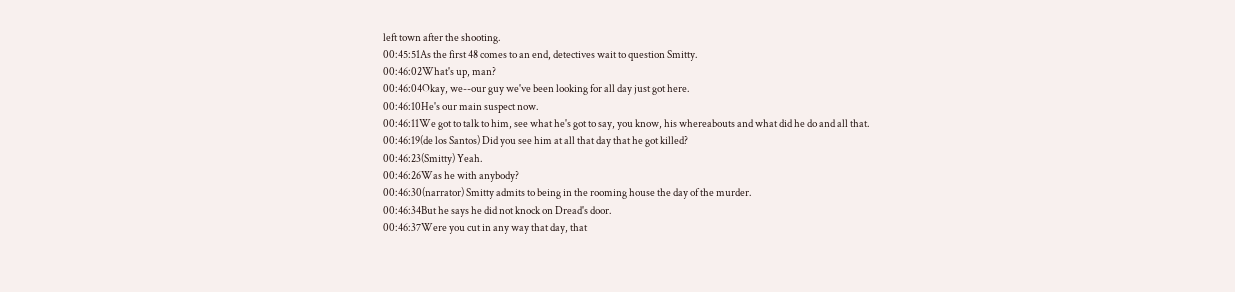left town after the shooting.
00:45:51As the first 48 comes to an end, detectives wait to question Smitty.
00:46:02What's up, man?
00:46:04Okay, we--our guy we've been looking for all day just got here.
00:46:10He's our main suspect now.
00:46:11We got to talk to him, see what he's got to say, you know, his whereabouts and what did he do and all that.
00:46:19(de los Santos) Did you see him at all that day that he got killed?
00:46:23(Smitty) Yeah.
00:46:26Was he with anybody?
00:46:30(narrator) Smitty admits to being in the rooming house the day of the murder.
00:46:34But he says he did not knock on Dread's door.
00:46:37Were you cut in any way that day, that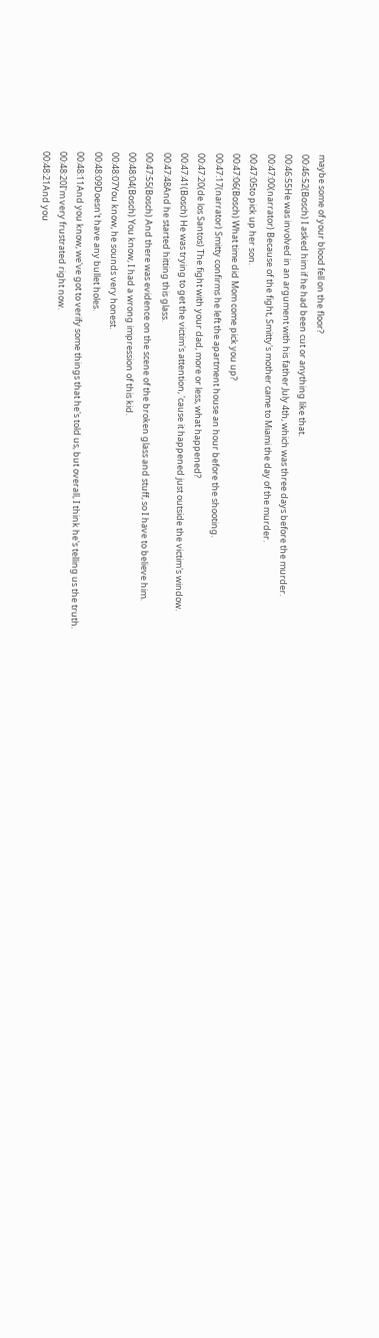maybe some of your blood fell on the floor?
00:46:52(Bosch) I asked him if he had been cut or anything like that.
00:46:55He was involved in an argument with his father July 4th, which was three days before the murder.
00:47:00(narrator) Because of the fight, Smitty's mother came to Miami the day of the murder.
00:47:05to pick up her son.
00:47:06(Bosch) What time did Mom come pick you up?
00:47:17(narrator) Smitty confirms he left the apartment house an hour before the shooting.
00:47:20(de los Santos) The fight with your dad, more or less, what happened?
00:47:41(Bosch) He was trying to get the victim's attention, 'cause it happened just outside the victim's window.
00:47:48And he started hitting this glass.
00:47:55(Bosch) And there was evidence on the scene of the broken glass and stuff, so I have to believe him.
00:48:04(Bosch) You know, I had a wrong impression of this kid.
00:48:07You know, he sounds very honest.
00:48:09Doesn't have any bullet holes.
00:48:11And you know, we've got to verify some things that he's told us, but overall, I think he's telling us the truth.
00:48:20I'm very frustrated right now.
00:48:21And you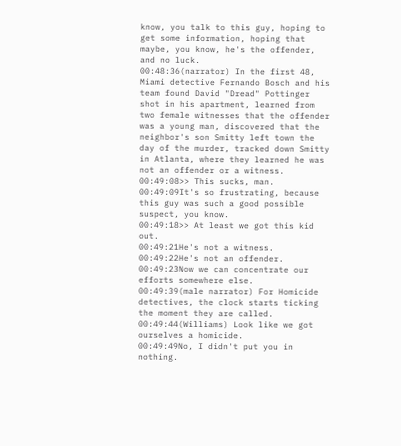know, you talk to this guy, hoping to get some information, hoping that maybe, you know, he's the offender, and no luck.
00:48:36(narrator) In the first 48, Miami detective Fernando Bosch and his team found David "Dread" Pottinger shot in his apartment, learned from two female witnesses that the offender was a young man, discovered that the neighbor's son Smitty left town the day of the murder, tracked down Smitty in Atlanta, where they learned he was not an offender or a witness.
00:49:08>> This sucks, man.
00:49:09It's so frustrating, because this guy was such a good possible suspect, you know.
00:49:18>> At least we got this kid out.
00:49:21He's not a witness.
00:49:22He's not an offender.
00:49:23Now we can concentrate our efforts somewhere else.
00:49:39(male narrator) For Homicide detectives, the clock starts ticking the moment they are called.
00:49:44(Williams) Look like we got ourselves a homicide.
00:49:49No, I didn't put you in nothing.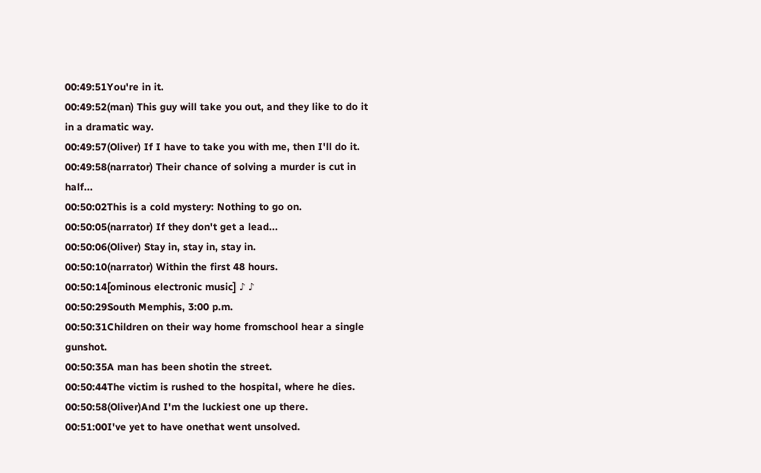00:49:51You're in it.
00:49:52(man) This guy will take you out, and they like to do it in a dramatic way.
00:49:57(Oliver) If I have to take you with me, then I'll do it.
00:49:58(narrator) Their chance of solving a murder is cut in half...
00:50:02This is a cold mystery: Nothing to go on.
00:50:05(narrator) If they don't get a lead...
00:50:06(Oliver) Stay in, stay in, stay in.
00:50:10(narrator) Within the first 48 hours.
00:50:14[ominous electronic music] ♪ ♪
00:50:29South Memphis, 3:00 p.m.
00:50:31Children on their way home fromschool hear a single gunshot.
00:50:35A man has been shotin the street.
00:50:44The victim is rushed to the hospital, where he dies.
00:50:58(Oliver)And I'm the luckiest one up there.
00:51:00I've yet to have onethat went unsolved.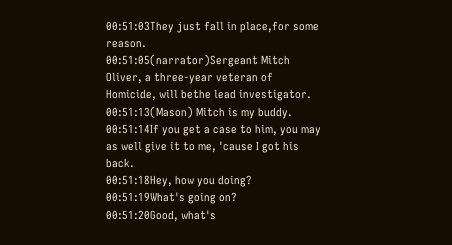00:51:03They just fall in place,for some reason.
00:51:05(narrator)Sergeant Mitch Oliver, a three-year veteran of Homicide, will bethe lead investigator.
00:51:13(Mason) Mitch is my buddy.
00:51:14If you get a case to him, you may as well give it to me, 'cause I got his back.
00:51:18Hey, how you doing?
00:51:19What's going on?
00:51:20Good, what's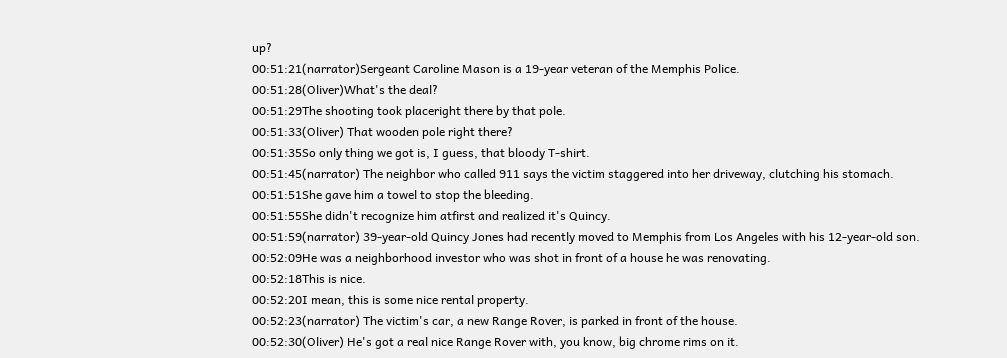up?
00:51:21(narrator)Sergeant Caroline Mason is a 19-year veteran of the Memphis Police.
00:51:28(Oliver)What's the deal?
00:51:29The shooting took placeright there by that pole.
00:51:33(Oliver) That wooden pole right there?
00:51:35So only thing we got is, I guess, that bloody T-shirt.
00:51:45(narrator) The neighbor who called 911 says the victim staggered into her driveway, clutching his stomach.
00:51:51She gave him a towel to stop the bleeding.
00:51:55She didn't recognize him atfirst and realized it's Quincy.
00:51:59(narrator) 39-year-old Quincy Jones had recently moved to Memphis from Los Angeles with his 12-year-old son.
00:52:09He was a neighborhood investor who was shot in front of a house he was renovating.
00:52:18This is nice.
00:52:20I mean, this is some nice rental property.
00:52:23(narrator) The victim's car, a new Range Rover, is parked in front of the house.
00:52:30(Oliver) He's got a real nice Range Rover with, you know, big chrome rims on it.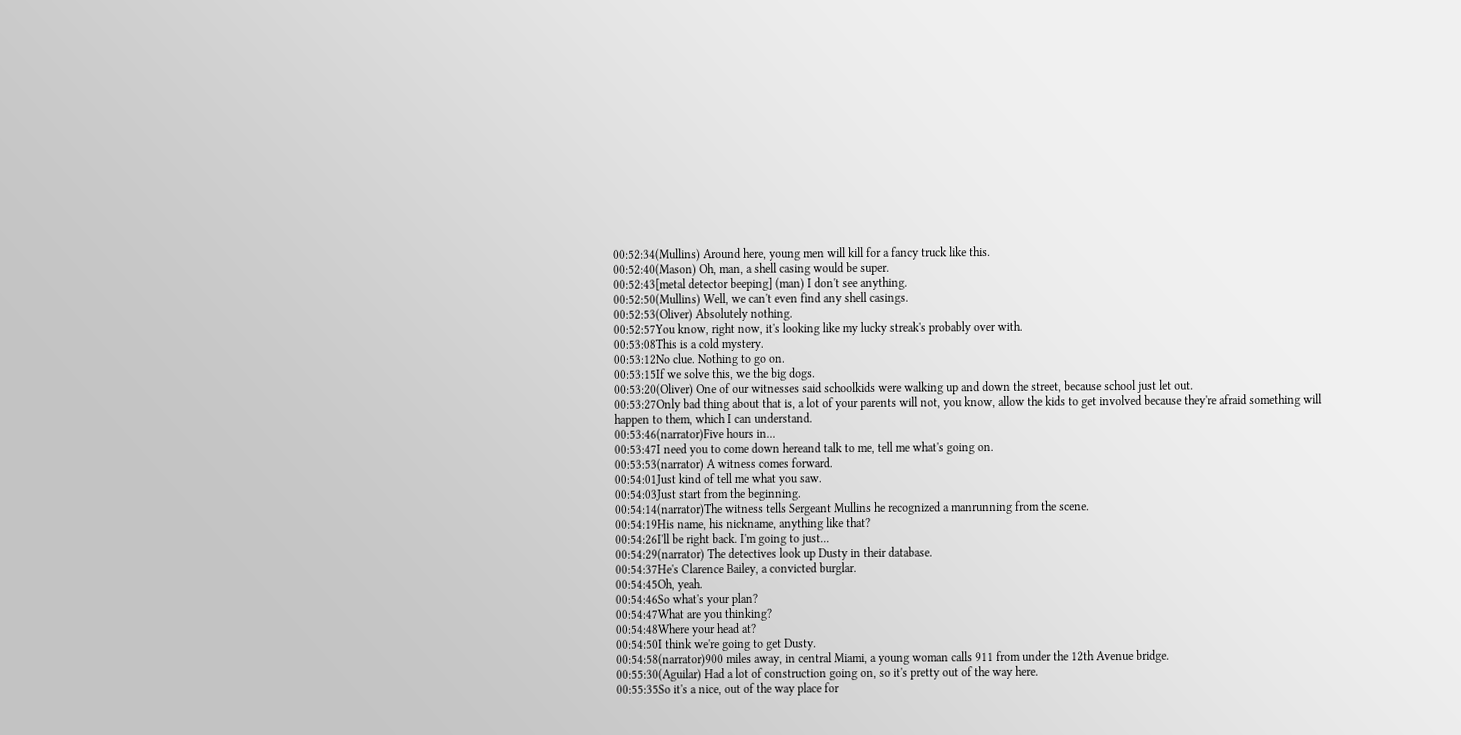00:52:34(Mullins) Around here, young men will kill for a fancy truck like this.
00:52:40(Mason) Oh, man, a shell casing would be super.
00:52:43[metal detector beeping] (man) I don't see anything.
00:52:50(Mullins) Well, we can't even find any shell casings.
00:52:53(Oliver) Absolutely nothing.
00:52:57You know, right now, it's looking like my lucky streak's probably over with.
00:53:08This is a cold mystery.
00:53:12No clue. Nothing to go on.
00:53:15If we solve this, we the big dogs.
00:53:20(Oliver) One of our witnesses said schoolkids were walking up and down the street, because school just let out.
00:53:27Only bad thing about that is, a lot of your parents will not, you know, allow the kids to get involved because they're afraid something will happen to them, which I can understand.
00:53:46(narrator)Five hours in...
00:53:47I need you to come down hereand talk to me, tell me what's going on.
00:53:53(narrator) A witness comes forward.
00:54:01Just kind of tell me what you saw.
00:54:03Just start from the beginning.
00:54:14(narrator)The witness tells Sergeant Mullins he recognized a manrunning from the scene.
00:54:19His name, his nickname, anything like that?
00:54:26I'll be right back. I'm going to just...
00:54:29(narrator) The detectives look up Dusty in their database.
00:54:37He's Clarence Bailey, a convicted burglar.
00:54:45Oh, yeah.
00:54:46So what's your plan?
00:54:47What are you thinking?
00:54:48Where your head at?
00:54:50I think we're going to get Dusty.
00:54:58(narrator)900 miles away, in central Miami, a young woman calls 911 from under the 12th Avenue bridge.
00:55:30(Aguilar) Had a lot of construction going on, so it's pretty out of the way here.
00:55:35So it's a nice, out of the way place for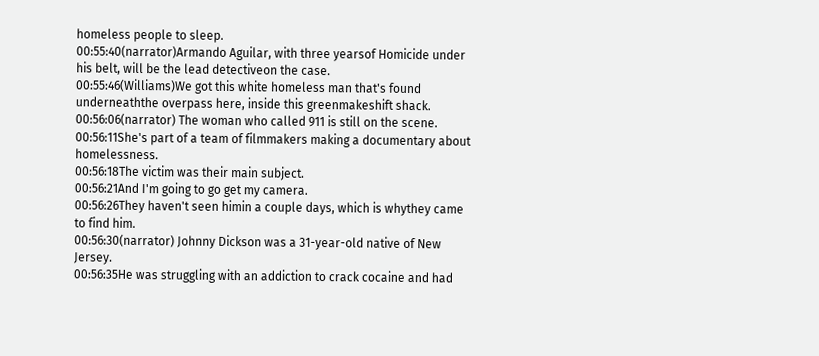homeless people to sleep.
00:55:40(narrator)Armando Aguilar, with three yearsof Homicide under his belt, will be the lead detectiveon the case.
00:55:46(Williams)We got this white homeless man that's found underneaththe overpass here, inside this greenmakeshift shack.
00:56:06(narrator) The woman who called 911 is still on the scene.
00:56:11She's part of a team of filmmakers making a documentary about homelessness.
00:56:18The victim was their main subject.
00:56:21And I'm going to go get my camera.
00:56:26They haven't seen himin a couple days, which is whythey came to find him.
00:56:30(narrator) Johnny Dickson was a 31-year-old native of New Jersey.
00:56:35He was struggling with an addiction to crack cocaine and had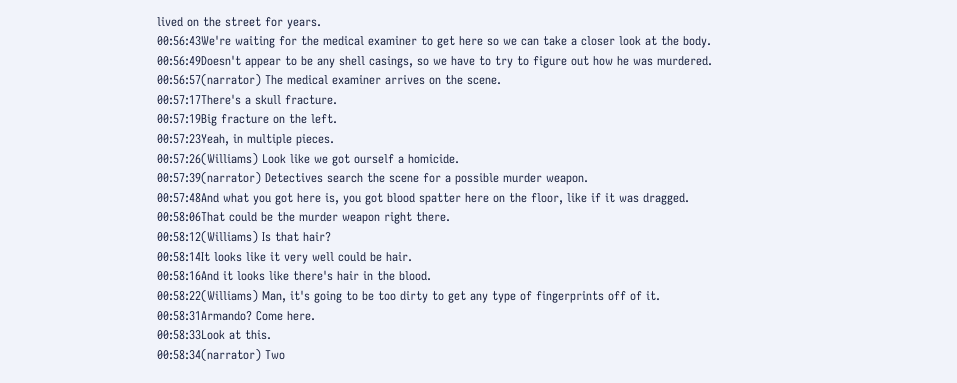lived on the street for years.
00:56:43We're waiting for the medical examiner to get here so we can take a closer look at the body.
00:56:49Doesn't appear to be any shell casings, so we have to try to figure out how he was murdered.
00:56:57(narrator) The medical examiner arrives on the scene.
00:57:17There's a skull fracture.
00:57:19Big fracture on the left.
00:57:23Yeah, in multiple pieces.
00:57:26(Williams) Look like we got ourself a homicide.
00:57:39(narrator) Detectives search the scene for a possible murder weapon.
00:57:48And what you got here is, you got blood spatter here on the floor, like if it was dragged.
00:58:06That could be the murder weapon right there.
00:58:12(Williams) Is that hair?
00:58:14It looks like it very well could be hair.
00:58:16And it looks like there's hair in the blood.
00:58:22(Williams) Man, it's going to be too dirty to get any type of fingerprints off of it.
00:58:31Armando? Come here.
00:58:33Look at this.
00:58:34(narrator) Two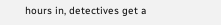hours in, detectives get a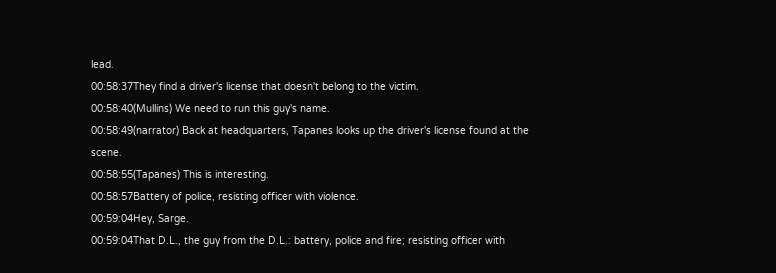lead.
00:58:37They find a driver's license that doesn't belong to the victim.
00:58:40(Mullins) We need to run this guy's name.
00:58:49(narrator) Back at headquarters, Tapanes looks up the driver's license found at the scene.
00:58:55(Tapanes) This is interesting.
00:58:57Battery of police, resisting officer with violence.
00:59:04Hey, Sarge.
00:59:04That D.L., the guy from the D.L.: battery, police and fire; resisting officer with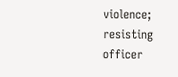violence; resisting officer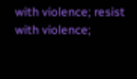with violence; resist with violence;